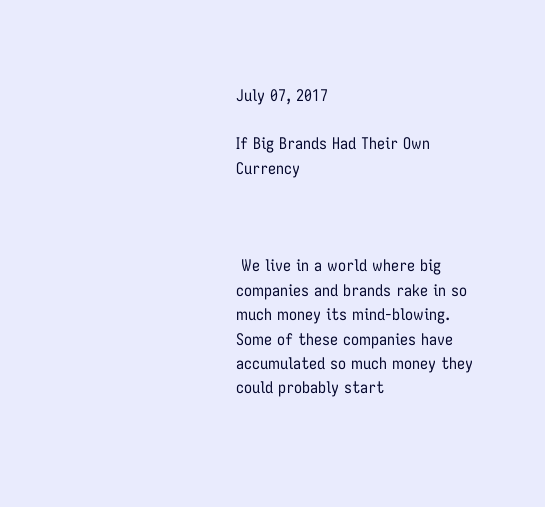July 07, 2017

If Big Brands Had Their Own Currency



 We live in a world where big companies and brands rake in so much money its mind-blowing.  Some of these companies have accumulated so much money they could probably start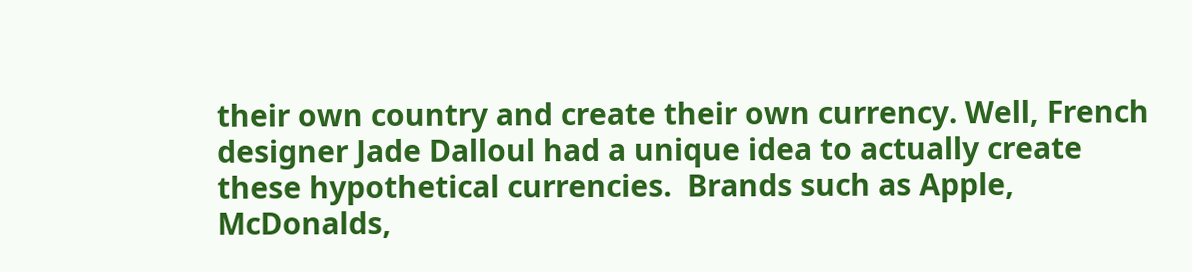their own country and create their own currency. Well, French designer Jade Dalloul had a unique idea to actually create these hypothetical currencies.  Brands such as Apple, McDonalds,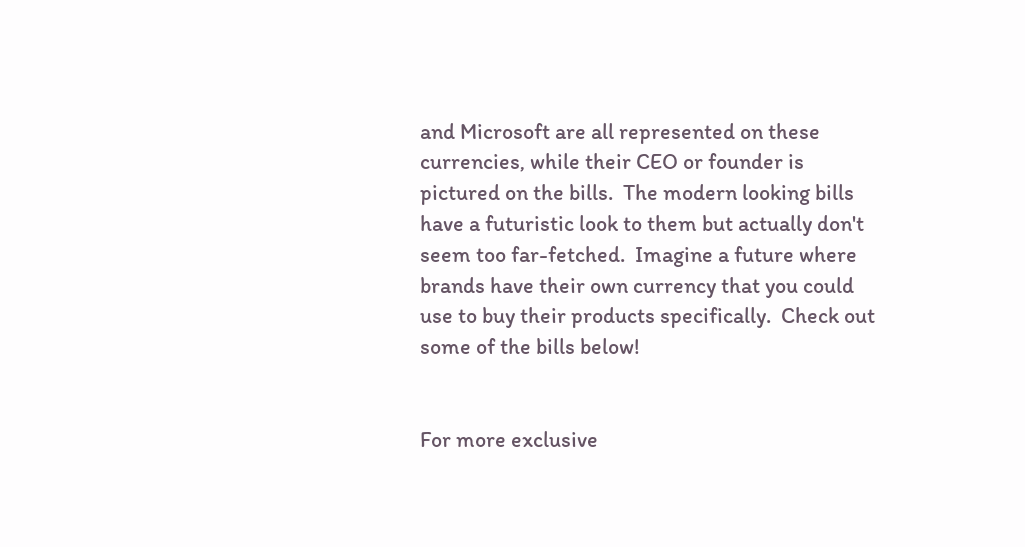and Microsoft are all represented on these currencies, while their CEO or founder is pictured on the bills.  The modern looking bills have a futuristic look to them but actually don't seem too far-fetched.  Imagine a future where brands have their own currency that you could use to buy their products specifically.  Check out some of the bills below!


For more exclusive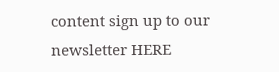content sign up to our newsletter HERE